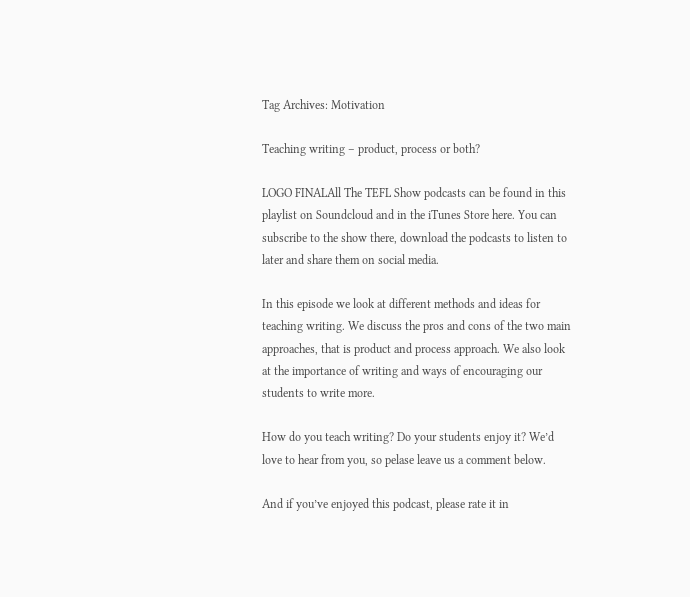Tag Archives: Motivation

Teaching writing – product, process or both?

LOGO FINALAll The TEFL Show podcasts can be found in this playlist on Soundcloud and in the iTunes Store here. You can subscribe to the show there, download the podcasts to listen to later and share them on social media.

In this episode we look at different methods and ideas for teaching writing. We discuss the pros and cons of the two main approaches, that is product and process approach. We also look at the importance of writing and ways of encouraging our students to write more.

How do you teach writing? Do your students enjoy it? We’d love to hear from you, so pelase leave us a comment below.

And if you’ve enjoyed this podcast, please rate it in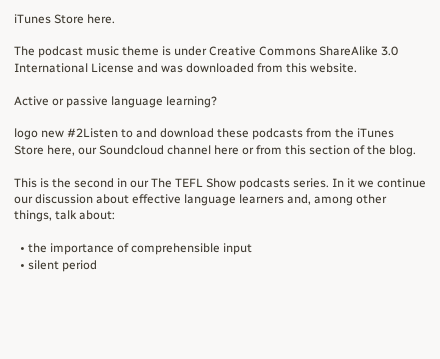iTunes Store here.

The podcast music theme is under Creative Commons ShareAlike 3.0 International License and was downloaded from this website.

Active or passive language learning?

logo new #2Listen to and download these podcasts from the iTunes Store here, our Soundcloud channel here or from this section of the blog.

This is the second in our The TEFL Show podcasts series. In it we continue our discussion about effective language learners and, among other things, talk about:

  • the importance of comprehensible input
  • silent period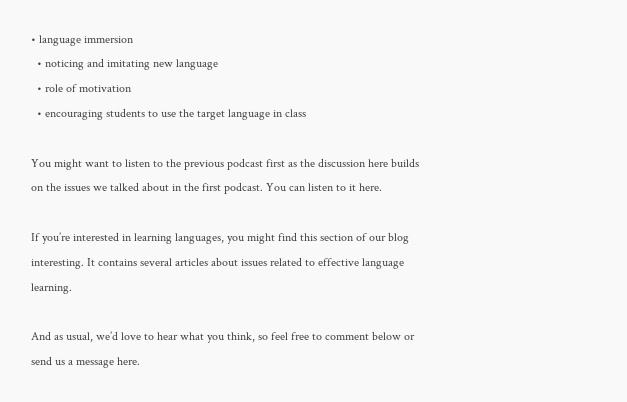• language immersion
  • noticing and imitating new language
  • role of motivation
  • encouraging students to use the target language in class

You might want to listen to the previous podcast first as the discussion here builds on the issues we talked about in the first podcast. You can listen to it here.

If you’re interested in learning languages, you might find this section of our blog interesting. It contains several articles about issues related to effective language learning.

And as usual, we’d love to hear what you think, so feel free to comment below or send us a message here.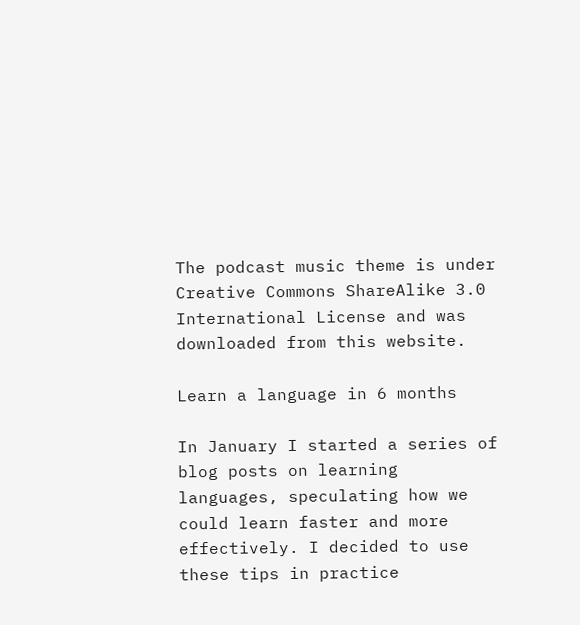The podcast music theme is under Creative Commons ShareAlike 3.0 International License and was downloaded from this website.

Learn a language in 6 months

In January I started a series of blog posts on learning languages, speculating how we could learn faster and more effectively. I decided to use these tips in practice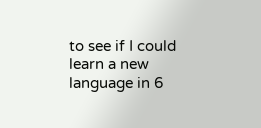to see if I could learn a new language in 6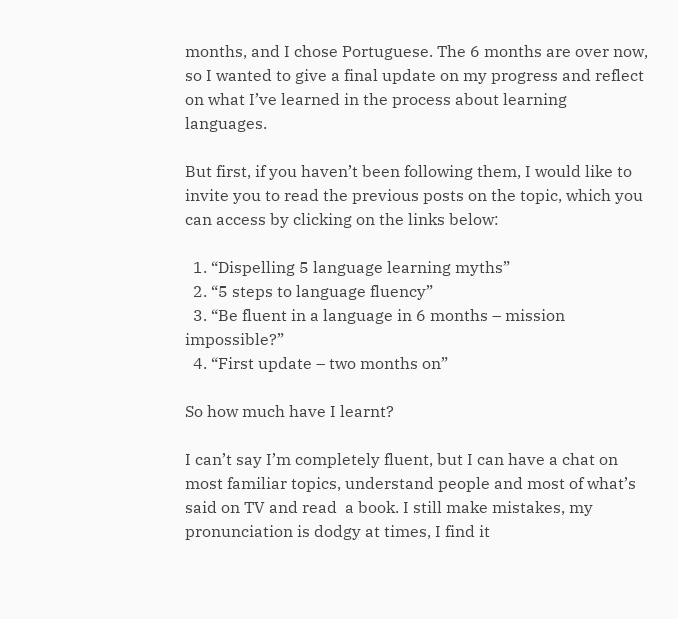months, and I chose Portuguese. The 6 months are over now, so I wanted to give a final update on my progress and reflect on what I’ve learned in the process about learning languages.

But first, if you haven’t been following them, I would like to invite you to read the previous posts on the topic, which you can access by clicking on the links below:

  1. “Dispelling 5 language learning myths”
  2. “5 steps to language fluency”
  3. “Be fluent in a language in 6 months – mission impossible?”
  4. “First update – two months on”

So how much have I learnt?

I can’t say I’m completely fluent, but I can have a chat on most familiar topics, understand people and most of what’s said on TV and read  a book. I still make mistakes, my pronunciation is dodgy at times, I find it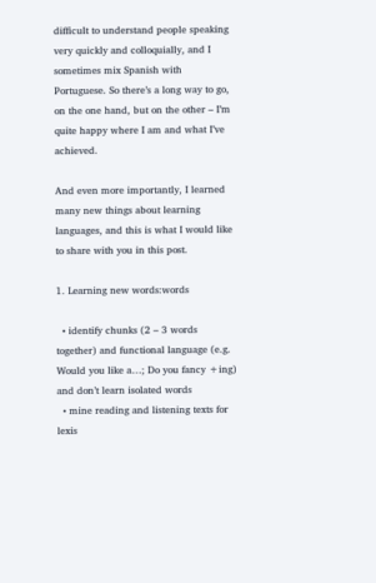difficult to understand people speaking very quickly and colloquially, and I sometimes mix Spanish with Portuguese. So there’s a long way to go, on the one hand, but on the other – I’m quite happy where I am and what I’ve achieved.

And even more importantly, I learned many new things about learning languages, and this is what I would like to share with you in this post.

1. Learning new words:words

  • identify chunks (2 – 3 words together) and functional language (e.g. Would you like a…; Do you fancy +ing) and don’t learn isolated words
  • mine reading and listening texts for lexis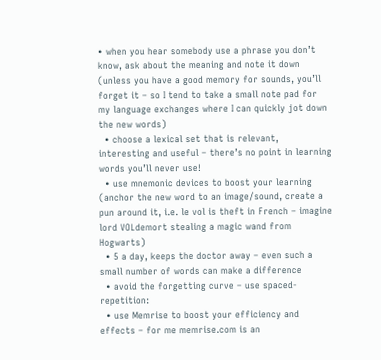• when you hear somebody use a phrase you don’t know, ask about the meaning and note it down (unless you have a good memory for sounds, you’ll forget it – so I tend to take a small note pad for my language exchanges where I can quickly jot down the new words)
  • choose a lexical set that is relevant, interesting and useful – there’s no point in learning words you’ll never use!
  • use mnemonic devices to boost your learning (anchor the new word to an image/sound, create a pun around it, i.e. le vol is theft in French – imagine lord VOLdemort stealing a magic wand from Hogwarts)
  • 5 a day, keeps the doctor away – even such a small number of words can make a difference
  • avoid the forgetting curve – use spaced-repetition:
  • use Memrise to boost your efficiency and effects – for me memrise.com is an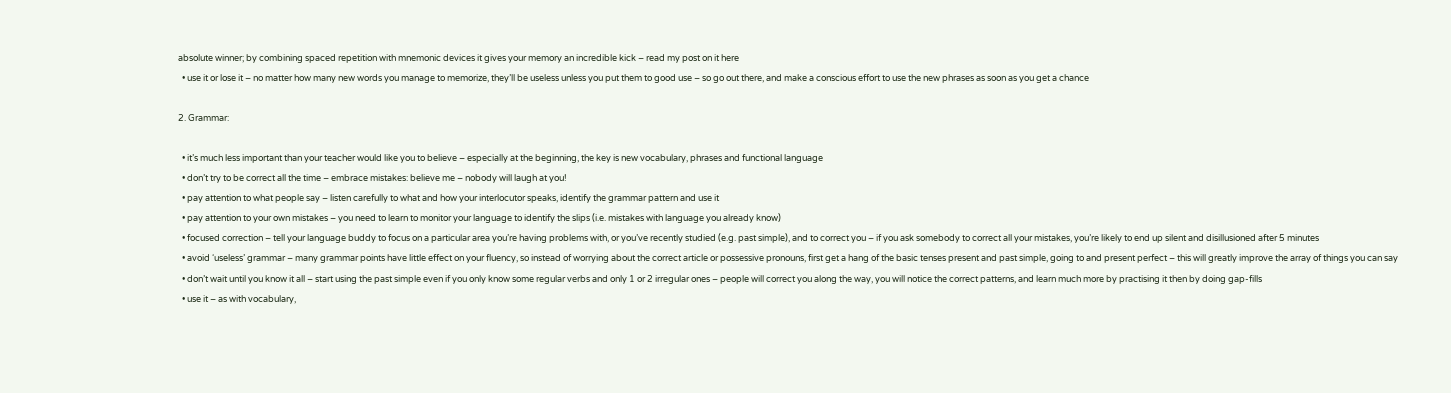absolute winner; by combining spaced repetition with mnemonic devices it gives your memory an incredible kick – read my post on it here
  • use it or lose it – no matter how many new words you manage to memorize, they’ll be useless unless you put them to good use – so go out there, and make a conscious effort to use the new phrases as soon as you get a chance

2. Grammar:

  • it’s much less important than your teacher would like you to believe – especially at the beginning, the key is new vocabulary, phrases and functional language
  • don’t try to be correct all the time – embrace mistakes: believe me – nobody will laugh at you!
  • pay attention to what people say – listen carefully to what and how your interlocutor speaks, identify the grammar pattern and use it
  • pay attention to your own mistakes – you need to learn to monitor your language to identify the slips (i.e. mistakes with language you already know)
  • focused correction – tell your language buddy to focus on a particular area you’re having problems with, or you’ve recently studied (e.g. past simple), and to correct you – if you ask somebody to correct all your mistakes, you’re likely to end up silent and disillusioned after 5 minutes
  • avoid ‘useless’ grammar – many grammar points have little effect on your fluency, so instead of worrying about the correct article or possessive pronouns, first get a hang of the basic tenses present and past simple, going to and present perfect – this will greatly improve the array of things you can say
  • don’t wait until you know it all – start using the past simple even if you only know some regular verbs and only 1 or 2 irregular ones – people will correct you along the way, you will notice the correct patterns, and learn much more by practising it then by doing gap-fills
  • use it – as with vocabulary,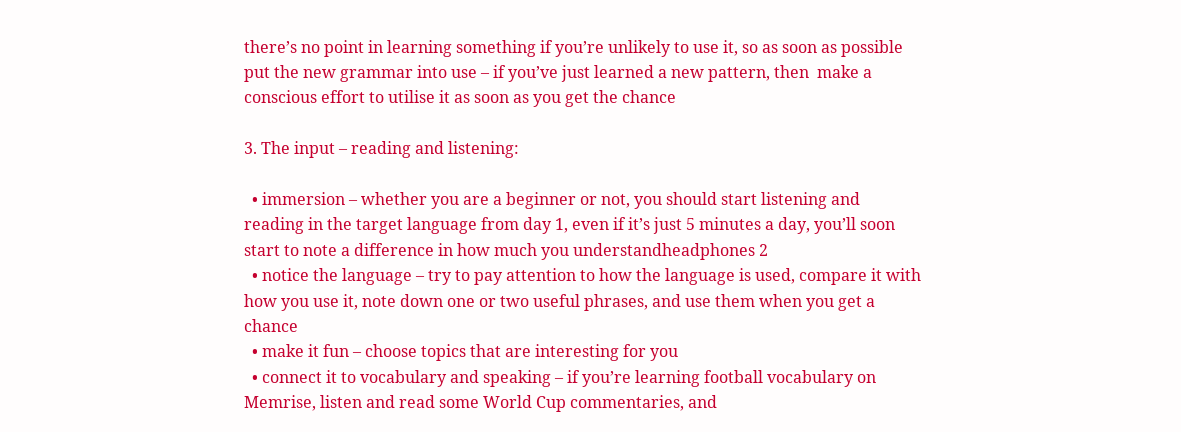there’s no point in learning something if you’re unlikely to use it, so as soon as possible put the new grammar into use – if you’ve just learned a new pattern, then  make a conscious effort to utilise it as soon as you get the chance

3. The input – reading and listening:

  • immersion – whether you are a beginner or not, you should start listening and reading in the target language from day 1, even if it’s just 5 minutes a day, you’ll soon start to note a difference in how much you understandheadphones 2
  • notice the language – try to pay attention to how the language is used, compare it with how you use it, note down one or two useful phrases, and use them when you get a chance
  • make it fun – choose topics that are interesting for you
  • connect it to vocabulary and speaking – if you’re learning football vocabulary on Memrise, listen and read some World Cup commentaries, and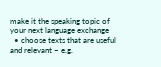make it the speaking topic of your next language exchange
  • choose texts that are useful and relevant – e.g.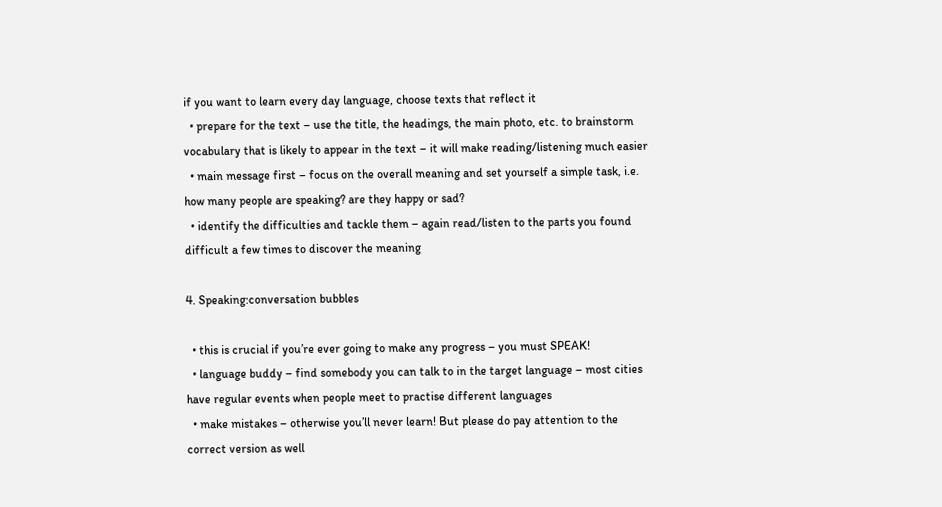if you want to learn every day language, choose texts that reflect it
  • prepare for the text – use the title, the headings, the main photo, etc. to brainstorm vocabulary that is likely to appear in the text – it will make reading/listening much easier
  • main message first – focus on the overall meaning and set yourself a simple task, i.e. how many people are speaking? are they happy or sad?
  • identify the difficulties and tackle them – again read/listen to the parts you found difficult a few times to discover the meaning

4. Speaking:conversation bubbles

  • this is crucial if you’re ever going to make any progress – you must SPEAK!
  • language buddy – find somebody you can talk to in the target language – most cities have regular events when people meet to practise different languages
  • make mistakes – otherwise you’ll never learn! But please do pay attention to the correct version as well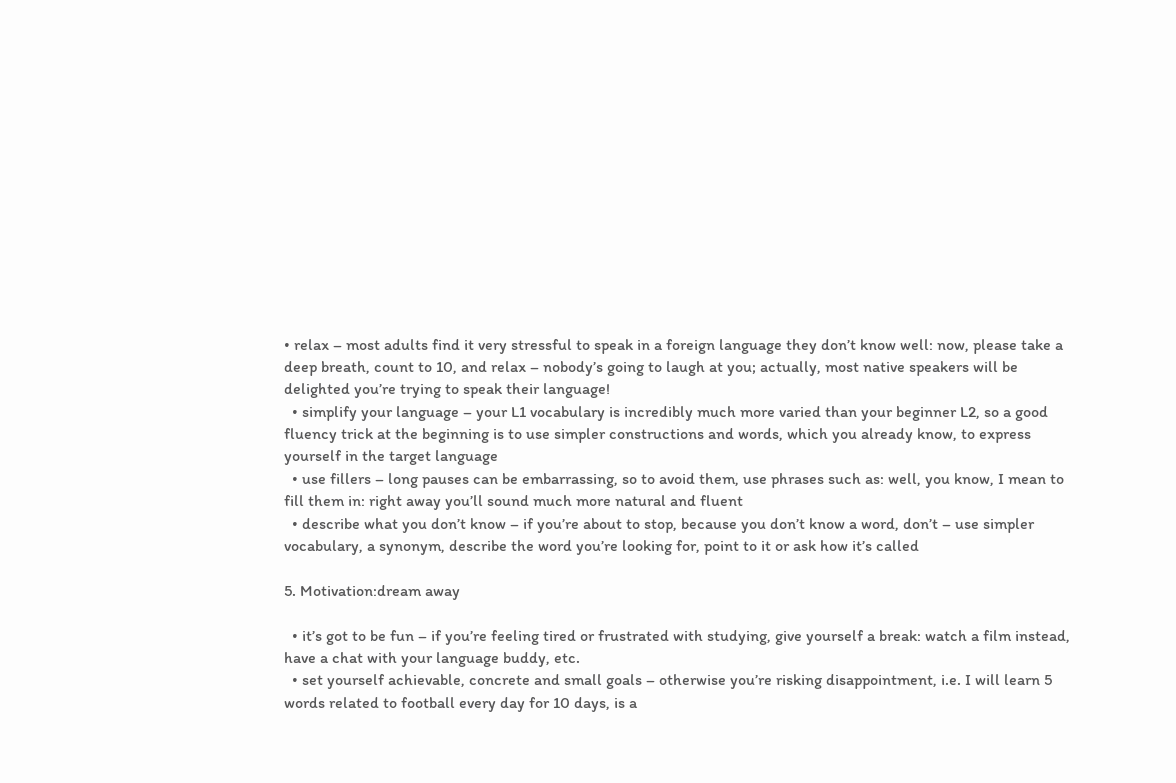• relax – most adults find it very stressful to speak in a foreign language they don’t know well: now, please take a deep breath, count to 10, and relax – nobody’s going to laugh at you; actually, most native speakers will be delighted you’re trying to speak their language!
  • simplify your language – your L1 vocabulary is incredibly much more varied than your beginner L2, so a good fluency trick at the beginning is to use simpler constructions and words, which you already know, to express yourself in the target language
  • use fillers – long pauses can be embarrassing, so to avoid them, use phrases such as: well, you know, I mean to fill them in: right away you’ll sound much more natural and fluent
  • describe what you don’t know – if you’re about to stop, because you don’t know a word, don’t – use simpler vocabulary, a synonym, describe the word you’re looking for, point to it or ask how it’s called

5. Motivation:dream away

  • it’s got to be fun – if you’re feeling tired or frustrated with studying, give yourself a break: watch a film instead, have a chat with your language buddy, etc.
  • set yourself achievable, concrete and small goals – otherwise you’re risking disappointment, i.e. I will learn 5 words related to football every day for 10 days, is a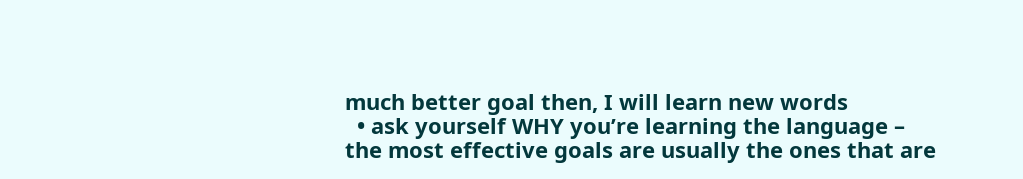much better goal then, I will learn new words
  • ask yourself WHY you’re learning the language – the most effective goals are usually the ones that are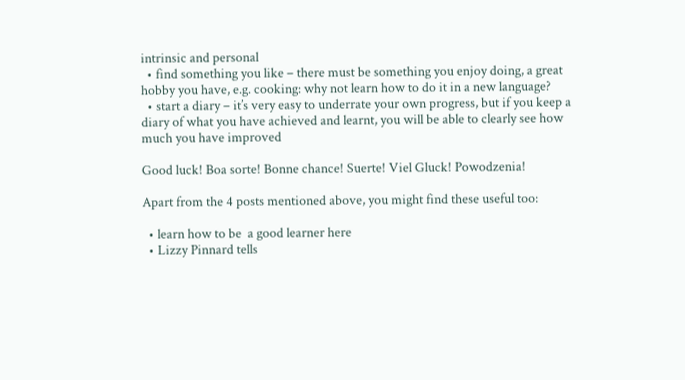intrinsic and personal
  • find something you like – there must be something you enjoy doing, a great hobby you have, e.g. cooking: why not learn how to do it in a new language?
  • start a diary – it’s very easy to underrate your own progress, but if you keep a diary of what you have achieved and learnt, you will be able to clearly see how much you have improved

Good luck! Boa sorte! Bonne chance! Suerte! Viel Gluck! Powodzenia!

Apart from the 4 posts mentioned above, you might find these useful too:

  • learn how to be  a good learner here
  • Lizzy Pinnard tells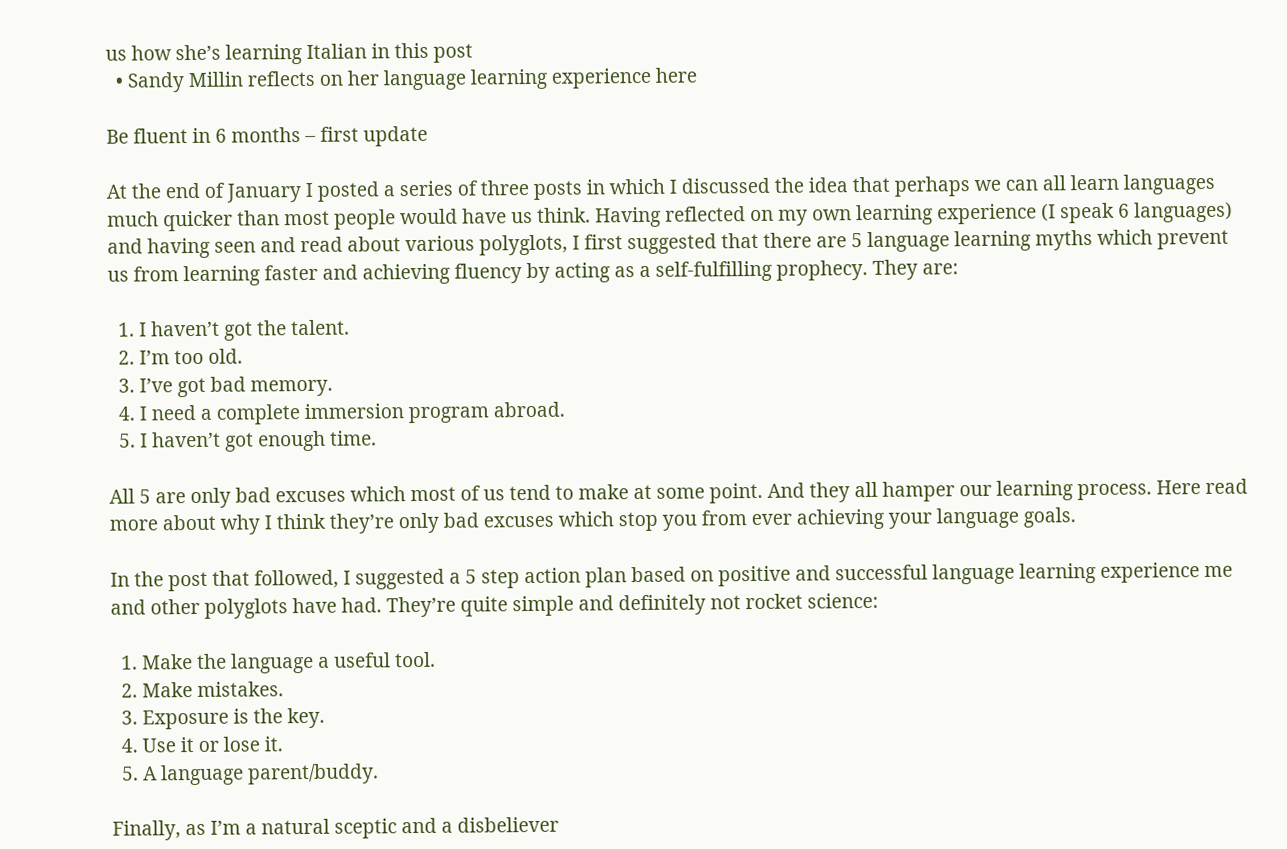us how she’s learning Italian in this post
  • Sandy Millin reflects on her language learning experience here

Be fluent in 6 months – first update

At the end of January I posted a series of three posts in which I discussed the idea that perhaps we can all learn languages much quicker than most people would have us think. Having reflected on my own learning experience (I speak 6 languages) and having seen and read about various polyglots, I first suggested that there are 5 language learning myths which prevent us from learning faster and achieving fluency by acting as a self-fulfilling prophecy. They are:

  1. I haven’t got the talent.
  2. I’m too old.
  3. I’ve got bad memory.
  4. I need a complete immersion program abroad.
  5. I haven’t got enough time.

All 5 are only bad excuses which most of us tend to make at some point. And they all hamper our learning process. Here read more about why I think they’re only bad excuses which stop you from ever achieving your language goals.

In the post that followed, I suggested a 5 step action plan based on positive and successful language learning experience me and other polyglots have had. They’re quite simple and definitely not rocket science:

  1. Make the language a useful tool.
  2. Make mistakes.
  3. Exposure is the key.
  4. Use it or lose it.
  5. A language parent/buddy.

Finally, as I’m a natural sceptic and a disbeliever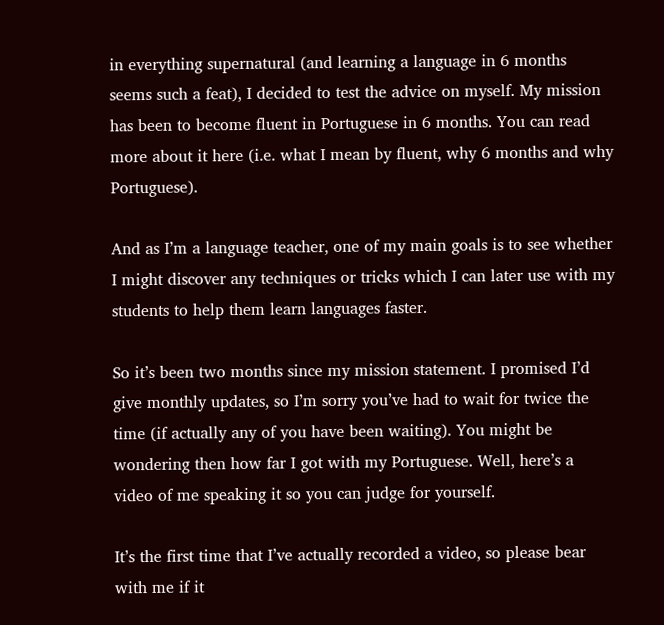in everything supernatural (and learning a language in 6 months seems such a feat), I decided to test the advice on myself. My mission has been to become fluent in Portuguese in 6 months. You can read more about it here (i.e. what I mean by fluent, why 6 months and why Portuguese).

And as I’m a language teacher, one of my main goals is to see whether I might discover any techniques or tricks which I can later use with my students to help them learn languages faster.

So it’s been two months since my mission statement. I promised I’d give monthly updates, so I’m sorry you’ve had to wait for twice the time (if actually any of you have been waiting). You might be wondering then how far I got with my Portuguese. Well, here’s a video of me speaking it so you can judge for yourself.

It’s the first time that I’ve actually recorded a video, so please bear with me if it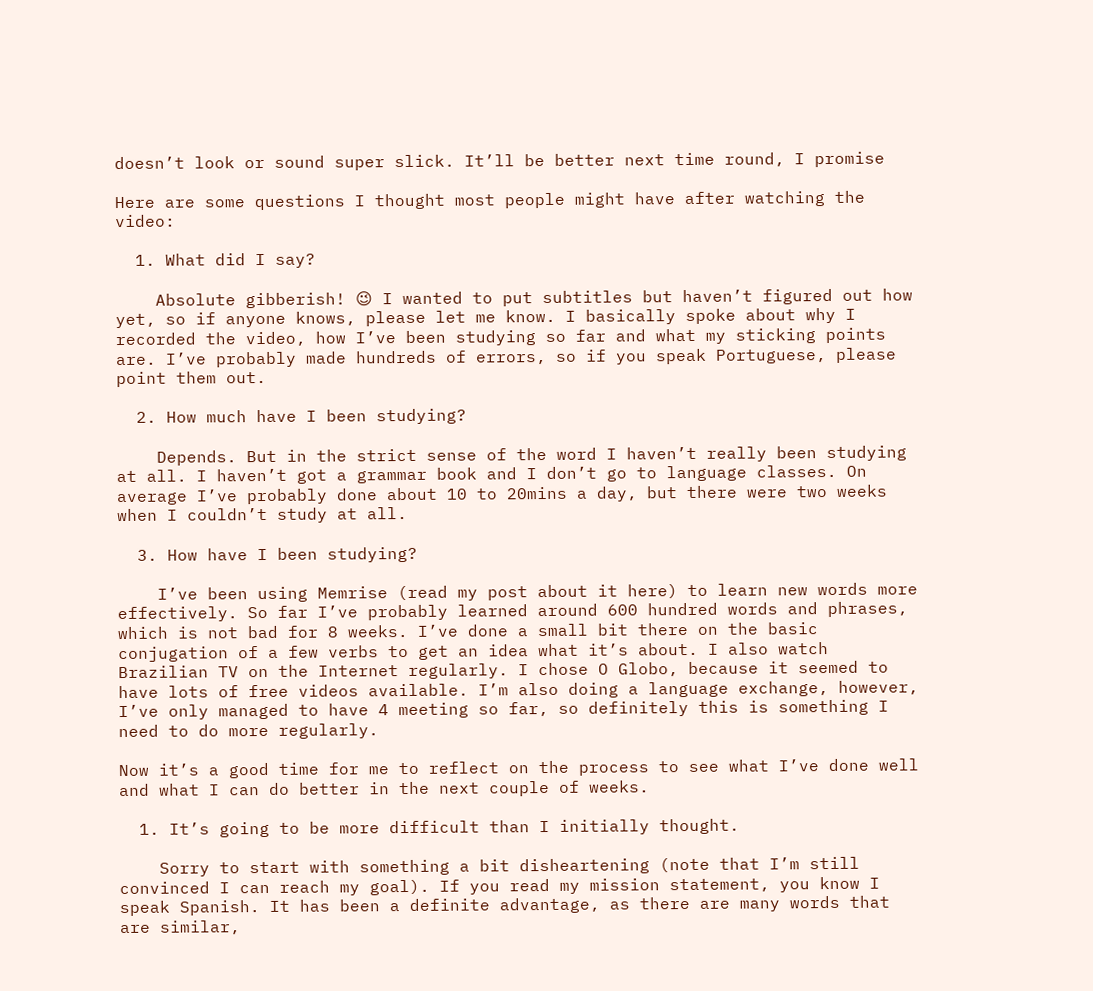doesn’t look or sound super slick. It’ll be better next time round, I promise

Here are some questions I thought most people might have after watching the video:

  1. What did I say?

    Absolute gibberish! 😉 I wanted to put subtitles but haven’t figured out how yet, so if anyone knows, please let me know. I basically spoke about why I recorded the video, how I’ve been studying so far and what my sticking points are. I’ve probably made hundreds of errors, so if you speak Portuguese, please point them out.

  2. How much have I been studying?

    Depends. But in the strict sense of the word I haven’t really been studying at all. I haven’t got a grammar book and I don’t go to language classes. On average I’ve probably done about 10 to 20mins a day, but there were two weeks when I couldn’t study at all.

  3. How have I been studying?

    I’ve been using Memrise (read my post about it here) to learn new words more effectively. So far I’ve probably learned around 600 hundred words and phrases, which is not bad for 8 weeks. I’ve done a small bit there on the basic conjugation of a few verbs to get an idea what it’s about. I also watch Brazilian TV on the Internet regularly. I chose O Globo, because it seemed to have lots of free videos available. I’m also doing a language exchange, however, I’ve only managed to have 4 meeting so far, so definitely this is something I need to do more regularly.

Now it’s a good time for me to reflect on the process to see what I’ve done well and what I can do better in the next couple of weeks.

  1. It’s going to be more difficult than I initially thought.

    Sorry to start with something a bit disheartening (note that I’m still convinced I can reach my goal). If you read my mission statement, you know I speak Spanish. It has been a definite advantage, as there are many words that are similar,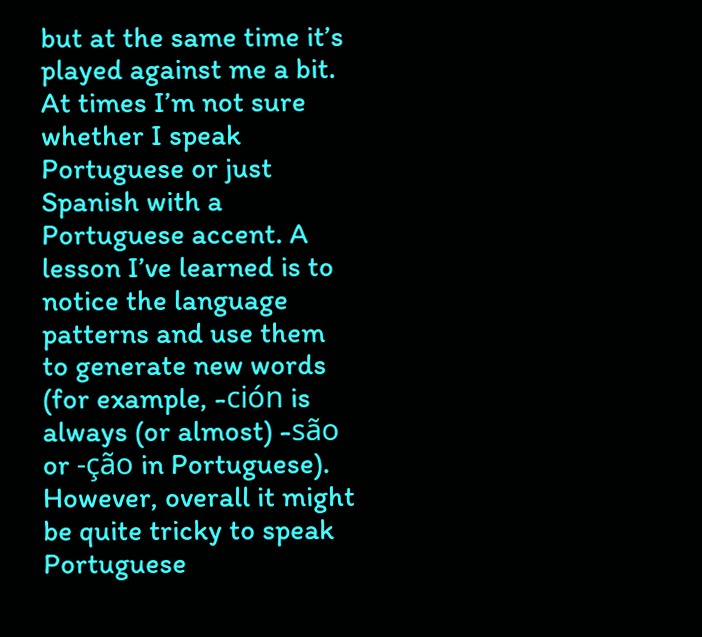but at the same time it’s played against me a bit. At times I’m not sure whether I speak Portuguese or just Spanish with a Portuguese accent. A lesson I’ve learned is to notice the language patterns and use them to generate new words (for example, -ción is always (or almost) -são or -ção in Portuguese). However, overall it might be quite tricky to speak Portuguese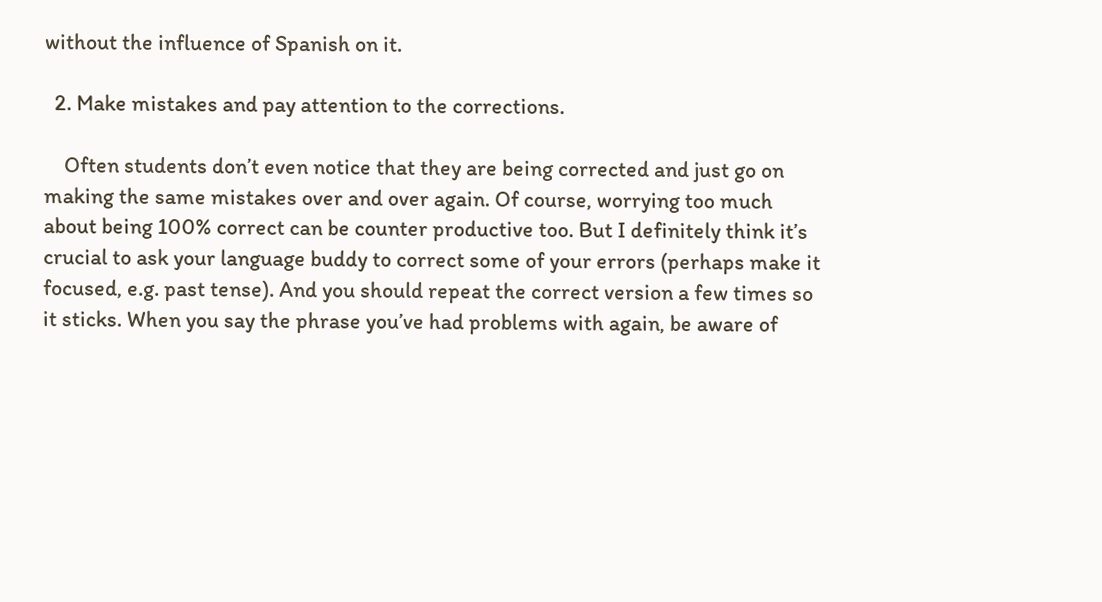without the influence of Spanish on it.

  2. Make mistakes and pay attention to the corrections.

    Often students don’t even notice that they are being corrected and just go on making the same mistakes over and over again. Of course, worrying too much about being 100% correct can be counter productive too. But I definitely think it’s crucial to ask your language buddy to correct some of your errors (perhaps make it focused, e.g. past tense). And you should repeat the correct version a few times so it sticks. When you say the phrase you’ve had problems with again, be aware of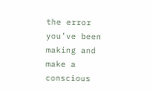the error you’ve been making and make a conscious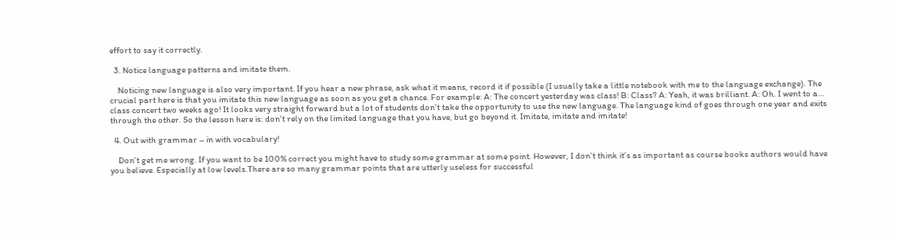effort to say it correctly.

  3. Notice language patterns and imitate them.

    Noticing new language is also very important. If you hear a new phrase, ask what it means, record it if possible (I usually take a little notebook with me to the language exchange). The crucial part here is that you imitate this new language as soon as you get a chance. For example: A: The concert yesterday was class! B: Class? A: Yeah, it was brilliant. A: Oh. I went to a… class concert two weeks ago! It looks very straight forward but a lot of students don’t take the opportunity to use the new language. The language kind of goes through one year and exits through the other. So the lesson here is: don’t rely on the limited language that you have, but go beyond it. Imitate, imitate and imitate!

  4. Out with grammar – in with vocabulary!

    Don’t get me wrong. If you want to be 100% correct you might have to study some grammar at some point. However, I don’t think it’s as important as course books authors would have you believe. Especially at low levels.There are so many grammar points that are utterly useless for successful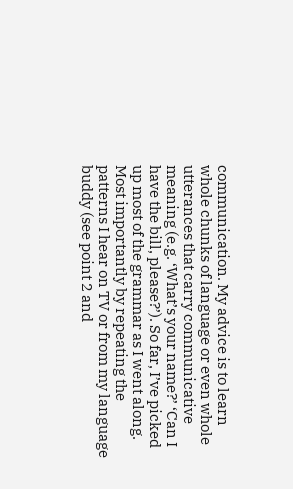communication. My advice is to learn whole chunks of language or even whole utterances that carry communicative meaning (e.g. ‘What’s your name?’ ‘Can I have the bill, please?’). So far, I’ve picked up most of the grammar as I went along. Most importantly by repeating the patterns I hear on TV or from my language buddy (see point 2 and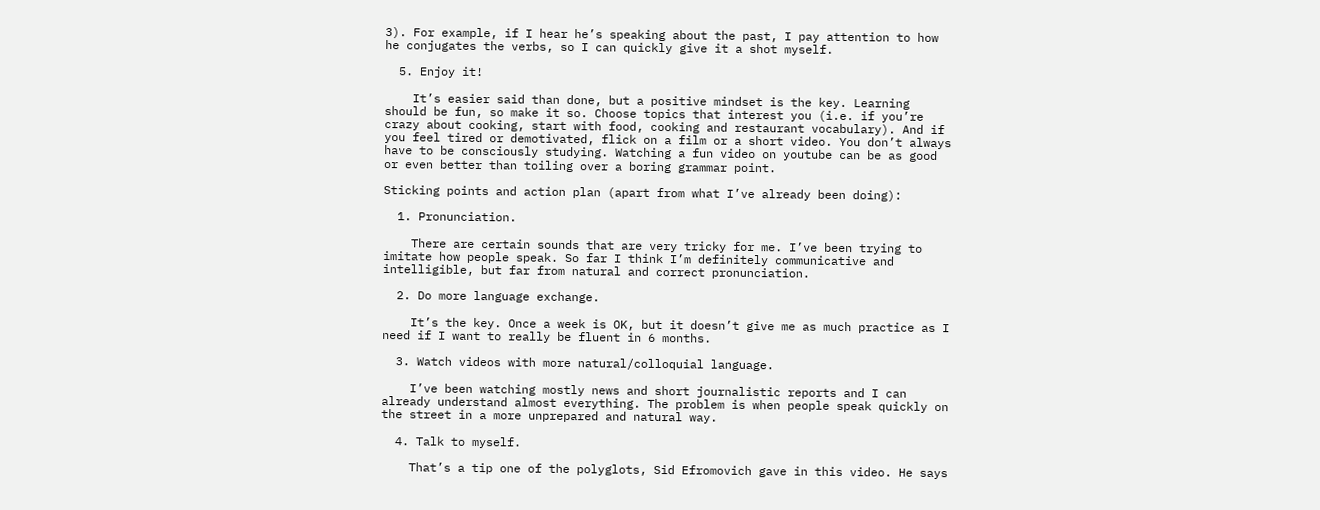3). For example, if I hear he’s speaking about the past, I pay attention to how he conjugates the verbs, so I can quickly give it a shot myself.

  5. Enjoy it!

    It’s easier said than done, but a positive mindset is the key. Learning should be fun, so make it so. Choose topics that interest you (i.e. if you’re crazy about cooking, start with food, cooking and restaurant vocabulary). And if you feel tired or demotivated, flick on a film or a short video. You don’t always have to be consciously studying. Watching a fun video on youtube can be as good or even better than toiling over a boring grammar point.

Sticking points and action plan (apart from what I’ve already been doing):

  1. Pronunciation.

    There are certain sounds that are very tricky for me. I’ve been trying to imitate how people speak. So far I think I’m definitely communicative and intelligible, but far from natural and correct pronunciation.

  2. Do more language exchange.

    It’s the key. Once a week is OK, but it doesn’t give me as much practice as I need if I want to really be fluent in 6 months.

  3. Watch videos with more natural/colloquial language.

    I’ve been watching mostly news and short journalistic reports and I can already understand almost everything. The problem is when people speak quickly on the street in a more unprepared and natural way.

  4. Talk to myself.

    That’s a tip one of the polyglots, Sid Efromovich gave in this video. He says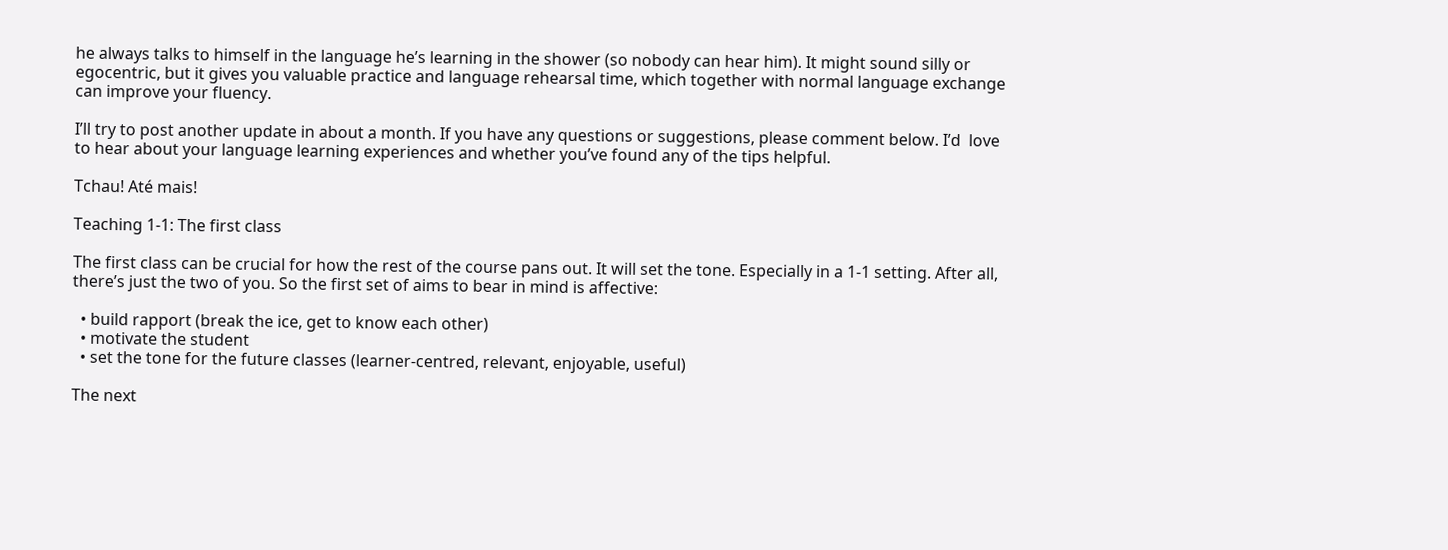he always talks to himself in the language he’s learning in the shower (so nobody can hear him). It might sound silly or egocentric, but it gives you valuable practice and language rehearsal time, which together with normal language exchange can improve your fluency.

I’ll try to post another update in about a month. If you have any questions or suggestions, please comment below. I’d  love to hear about your language learning experiences and whether you’ve found any of the tips helpful.

Tchau! Até mais!

Teaching 1-1: The first class

The first class can be crucial for how the rest of the course pans out. It will set the tone. Especially in a 1-1 setting. After all, there’s just the two of you. So the first set of aims to bear in mind is affective:

  • build rapport (break the ice, get to know each other)
  • motivate the student
  • set the tone for the future classes (learner-centred, relevant, enjoyable, useful)

The next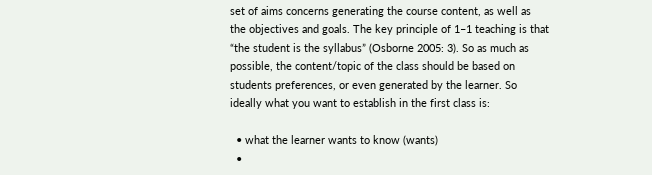set of aims concerns generating the course content, as well as the objectives and goals. The key principle of 1–1 teaching is that “the student is the syllabus” (Osborne 2005: 3). So as much as possible, the content/topic of the class should be based on students preferences, or even generated by the learner. So ideally what you want to establish in the first class is:

  • what the learner wants to know (wants)
  •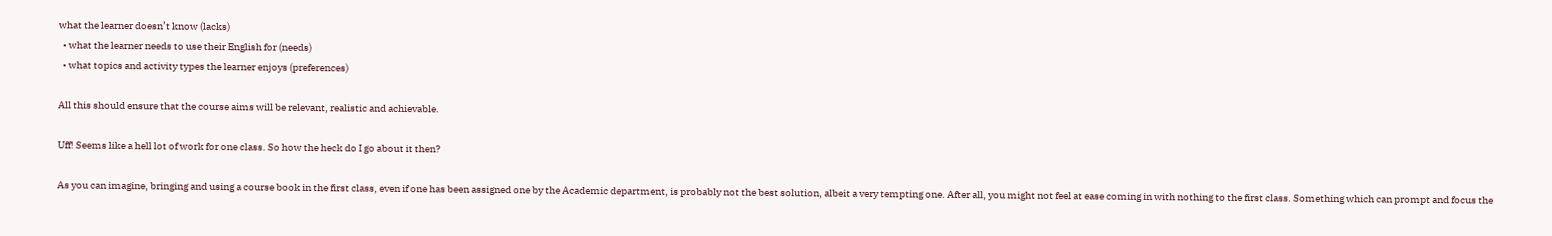what the learner doesn’t know (lacks)
  • what the learner needs to use their English for (needs)
  • what topics and activity types the learner enjoys (preferences)

All this should ensure that the course aims will be relevant, realistic and achievable.

Uff! Seems like a hell lot of work for one class. So how the heck do I go about it then?

As you can imagine, bringing and using a course book in the first class, even if one has been assigned one by the Academic department, is probably not the best solution, albeit a very tempting one. After all, you might not feel at ease coming in with nothing to the first class. Something which can prompt and focus the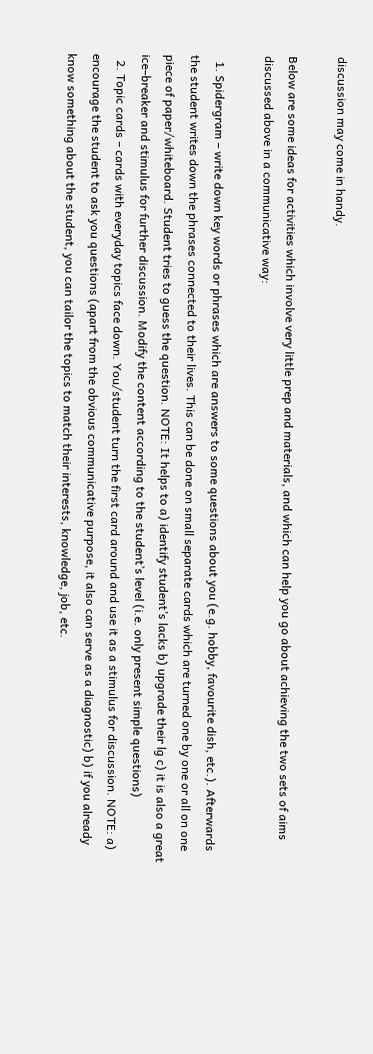discussion may come in handy.

Below are some ideas for activities which involve very little prep and materials, and which can help you go about achieving the two sets of aims discussed above in a communicative way:

  1. Spidergram – write down key words or phrases which are answers to some questions about you (e.g. hobby, favourite dish, etc.). Afterwards the student writes down the phrases connected to their lives. This can be done on small separate cards which are turned one by one or all on one piece of paper/whiteboard. Student tries to guess the question. NOTE: It helps to a) identify student’s lacks b) upgrade their lg c) it is also a great ice–breaker and stimulus for further discussion. Modify the content according to the student’s level (i.e. only present simple questions)
  2. Topic cards – cards with everyday topics face down. You/student turn the first card around and use it as a stimulus for discussion. NOTE: a) encourage the student to ask you questions (apart from the obvious communicative purpose, it also can serve as a diagnostic) b) if you already know something about the student, you can tailor the topics to match their interests, knowledge, job, etc.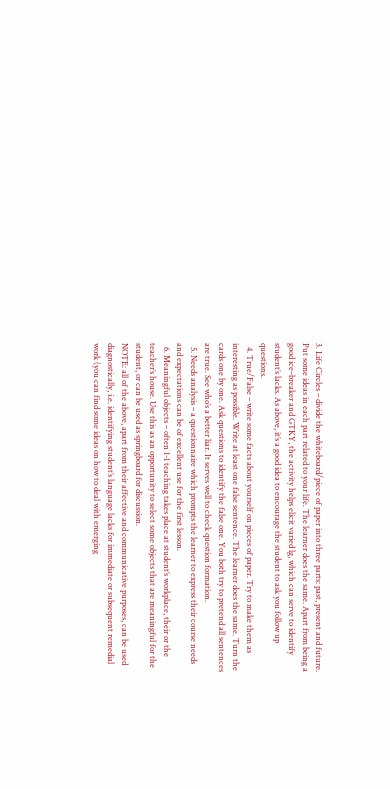3. Life Circles – divide the whiteboard/piece of paper into three parts: past, present and future. Put some ideas in each part related to your life. The learner does the same. Apart from being a good ice–breaker and GTKY, the activity helps elicit varied lg, which can serve to identify student’s lacks. As above, it’s a good idea to encourage the student to ask you follow up questions.
  4. True/False – write some facts about yourself on pieces of paper. Try to make them as interesting as possible. Write at least one false sentence. The learner does the same. Turn the cards one by one. Ask questions to identify the false one. You both try to pretend all sentences are true. See who’s a better liar. It serves well to check question formation.
  5. Needs analysis – a questionnaire which prompts the learner to express their course needs and expectations can be of excellent use for the first lesson.
  6. Meaningful objects – often 1-1 teaching takes place at student’s workplace, their or the teacher’s house. Use this as an opportunity to select some objects that are meaningful for the student, or can be used as springboard for discussion.
NOTE: all of the above, apart from their affective and communicative purposes, can be used diagnostically, i.e. identifying student’s language lacks for immediate or subsequent remedial work (you can find some ideas on how to deal with emerging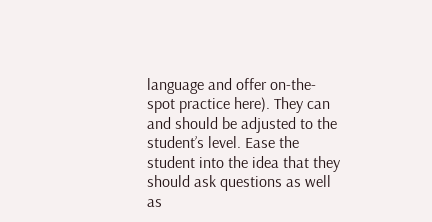language and offer on-the-spot practice here). They can and should be adjusted to the student’s level. Ease the student into the idea that they should ask questions as well as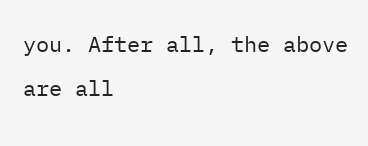you. After all, the above are all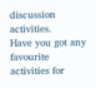discussion activities.
Have you got any favourite activities for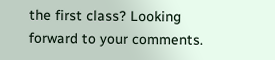the first class? Looking forward to your comments.